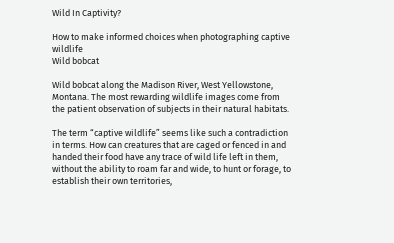Wild In Captivity?

How to make informed choices when photographing captive wildlife
Wild bobcat

Wild bobcat along the Madison River, West Yellowstone, Montana. The most rewarding wildlife images come from the patient observation of subjects in their natural habitats.

The term “captive wildlife” seems like such a contradiction in terms. How can creatures that are caged or fenced in and handed their food have any trace of wild life left in them, without the ability to roam far and wide, to hunt or forage, to establish their own territories,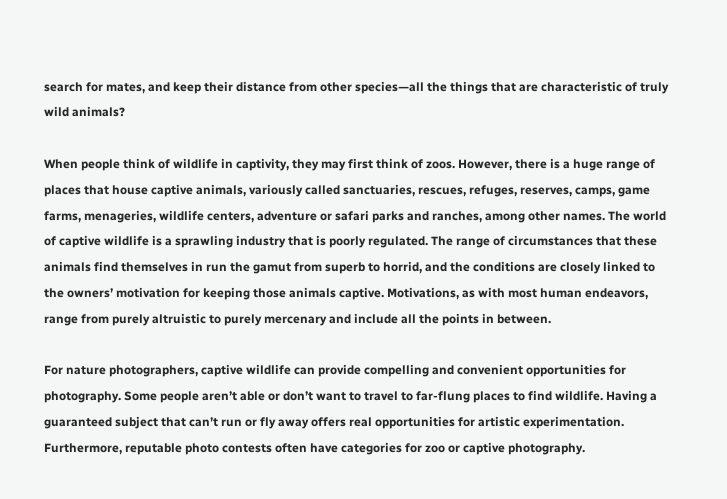search for mates, and keep their distance from other species—all the things that are characteristic of truly wild animals?

When people think of wildlife in captivity, they may first think of zoos. However, there is a huge range of places that house captive animals, variously called sanctuaries, rescues, refuges, reserves, camps, game farms, menageries, wildlife centers, adventure or safari parks and ranches, among other names. The world of captive wildlife is a sprawling industry that is poorly regulated. The range of circumstances that these animals find themselves in run the gamut from superb to horrid, and the conditions are closely linked to the owners’ motivation for keeping those animals captive. Motivations, as with most human endeavors, range from purely altruistic to purely mercenary and include all the points in between.

For nature photographers, captive wildlife can provide compelling and convenient opportunities for photography. Some people aren’t able or don’t want to travel to far-flung places to find wildlife. Having a guaranteed subject that can’t run or fly away offers real opportunities for artistic experimentation. Furthermore, reputable photo contests often have categories for zoo or captive photography.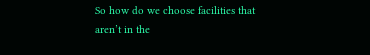So how do we choose facilities that aren’t in the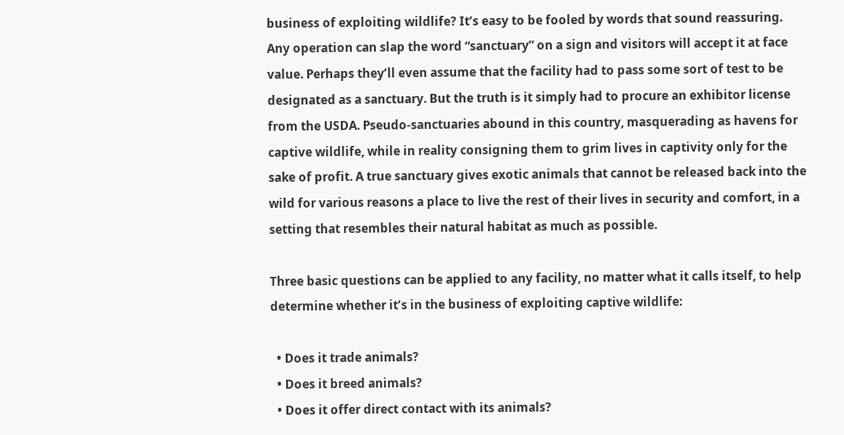business of exploiting wildlife? It’s easy to be fooled by words that sound reassuring. Any operation can slap the word “sanctuary” on a sign and visitors will accept it at face value. Perhaps they’ll even assume that the facility had to pass some sort of test to be designated as a sanctuary. But the truth is it simply had to procure an exhibitor license from the USDA. Pseudo-sanctuaries abound in this country, masquerading as havens for captive wildlife, while in reality consigning them to grim lives in captivity only for the sake of profit. A true sanctuary gives exotic animals that cannot be released back into the wild for various reasons a place to live the rest of their lives in security and comfort, in a setting that resembles their natural habitat as much as possible.

Three basic questions can be applied to any facility, no matter what it calls itself, to help determine whether it’s in the business of exploiting captive wildlife:

  • Does it trade animals?
  • Does it breed animals?
  • Does it offer direct contact with its animals?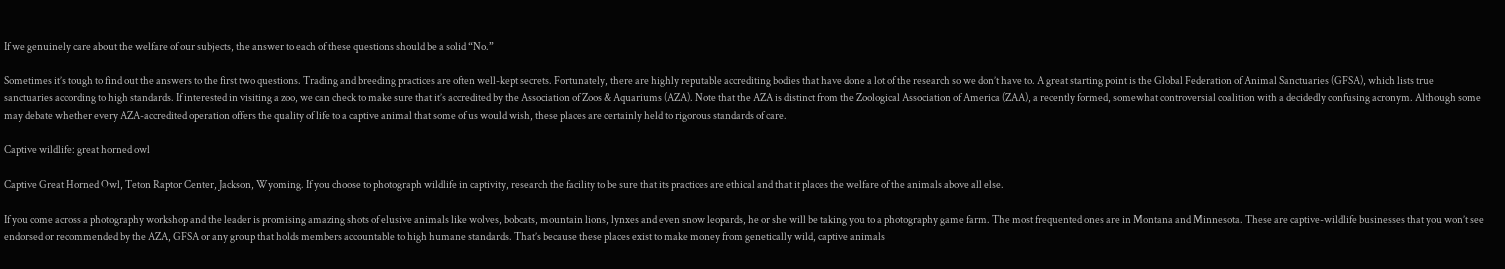If we genuinely care about the welfare of our subjects, the answer to each of these questions should be a solid “No.”

Sometimes it’s tough to find out the answers to the first two questions. Trading and breeding practices are often well-kept secrets. Fortunately, there are highly reputable accrediting bodies that have done a lot of the research so we don’t have to. A great starting point is the Global Federation of Animal Sanctuaries (GFSA), which lists true sanctuaries according to high standards. If interested in visiting a zoo, we can check to make sure that it’s accredited by the Association of Zoos & Aquariums (AZA). Note that the AZA is distinct from the Zoological Association of America (ZAA), a recently formed, somewhat controversial coalition with a decidedly confusing acronym. Although some may debate whether every AZA-accredited operation offers the quality of life to a captive animal that some of us would wish, these places are certainly held to rigorous standards of care.

Captive wildlife: great horned owl

Captive Great Horned Owl, Teton Raptor Center, Jackson, Wyoming. If you choose to photograph wildlife in captivity, research the facility to be sure that its practices are ethical and that it places the welfare of the animals above all else.

If you come across a photography workshop and the leader is promising amazing shots of elusive animals like wolves, bobcats, mountain lions, lynxes and even snow leopards, he or she will be taking you to a photography game farm. The most frequented ones are in Montana and Minnesota. These are captive-wildlife businesses that you won’t see endorsed or recommended by the AZA, GFSA or any group that holds members accountable to high humane standards. That’s because these places exist to make money from genetically wild, captive animals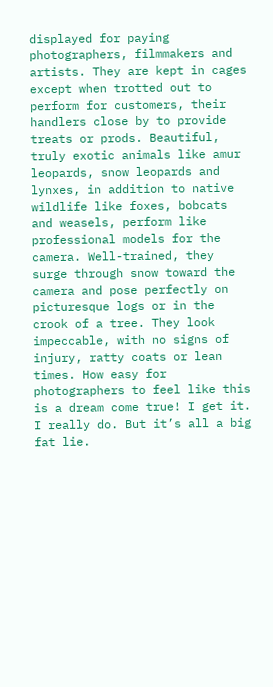displayed for paying photographers, filmmakers and artists. They are kept in cages except when trotted out to perform for customers, their handlers close by to provide treats or prods. Beautiful, truly exotic animals like amur leopards, snow leopards and lynxes, in addition to native wildlife like foxes, bobcats and weasels, perform like professional models for the camera. Well-trained, they surge through snow toward the camera and pose perfectly on picturesque logs or in the crook of a tree. They look impeccable, with no signs of injury, ratty coats or lean times. How easy for photographers to feel like this is a dream come true! I get it. I really do. But it’s all a big fat lie.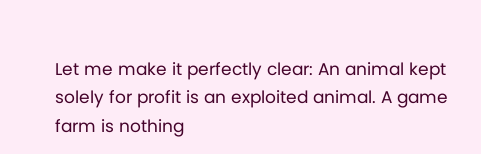Let me make it perfectly clear: An animal kept solely for profit is an exploited animal. A game farm is nothing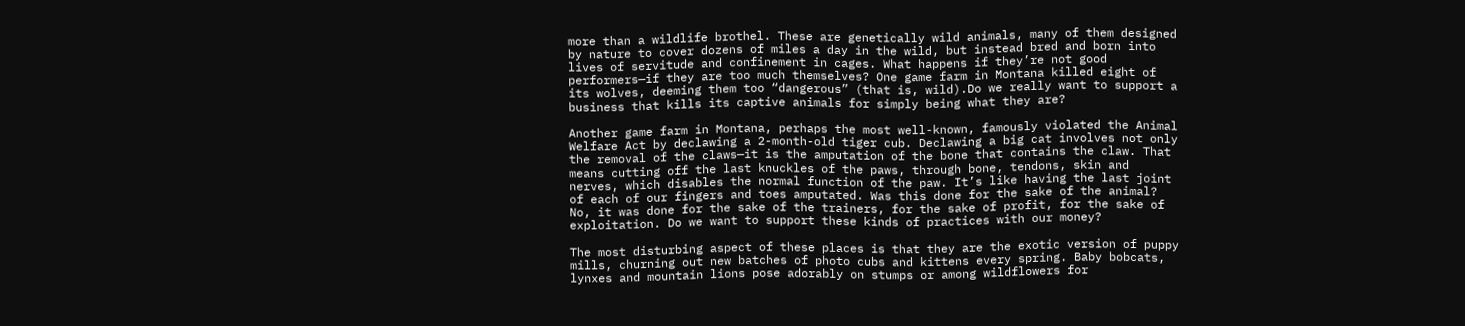more than a wildlife brothel. These are genetically wild animals, many of them designed by nature to cover dozens of miles a day in the wild, but instead bred and born into lives of servitude and confinement in cages. What happens if they’re not good performers—if they are too much themselves? One game farm in Montana killed eight of its wolves, deeming them too “dangerous” (that is, wild).Do we really want to support a business that kills its captive animals for simply being what they are?

Another game farm in Montana, perhaps the most well-known, famously violated the Animal Welfare Act by declawing a 2-month-old tiger cub. Declawing a big cat involves not only the removal of the claws—it is the amputation of the bone that contains the claw. That means cutting off the last knuckles of the paws, through bone, tendons, skin and nerves, which disables the normal function of the paw. It’s like having the last joint of each of our fingers and toes amputated. Was this done for the sake of the animal? No, it was done for the sake of the trainers, for the sake of profit, for the sake of exploitation. Do we want to support these kinds of practices with our money?

The most disturbing aspect of these places is that they are the exotic version of puppy mills, churning out new batches of photo cubs and kittens every spring. Baby bobcats, lynxes and mountain lions pose adorably on stumps or among wildflowers for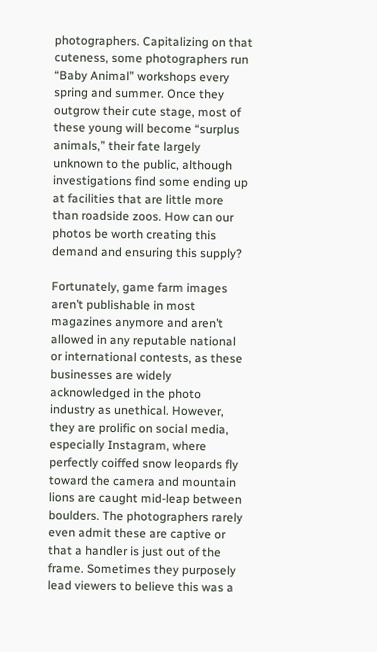photographers. Capitalizing on that cuteness, some photographers run “Baby Animal” workshops every spring and summer. Once they outgrow their cute stage, most of these young will become “surplus animals,” their fate largely unknown to the public, although investigations find some ending up at facilities that are little more than roadside zoos. How can our photos be worth creating this demand and ensuring this supply?

Fortunately, game farm images aren’t publishable in most magazines anymore and aren’t allowed in any reputable national or international contests, as these businesses are widely acknowledged in the photo industry as unethical. However, they are prolific on social media, especially Instagram, where perfectly coiffed snow leopards fly toward the camera and mountain lions are caught mid-leap between boulders. The photographers rarely even admit these are captive or that a handler is just out of the frame. Sometimes they purposely lead viewers to believe this was a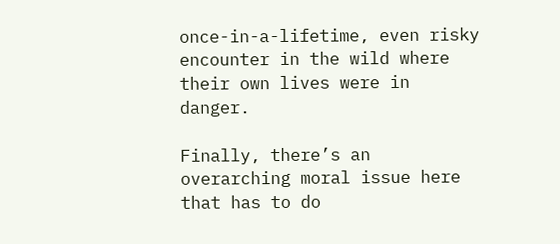once-in-a-lifetime, even risky encounter in the wild where their own lives were in danger.

Finally, there’s an overarching moral issue here that has to do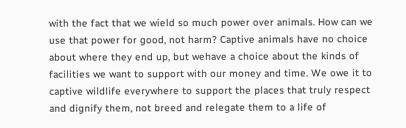with the fact that we wield so much power over animals. How can we use that power for good, not harm? Captive animals have no choice about where they end up, but wehave a choice about the kinds of facilities we want to support with our money and time. We owe it to captive wildlife everywhere to support the places that truly respect and dignify them, not breed and relegate them to a life of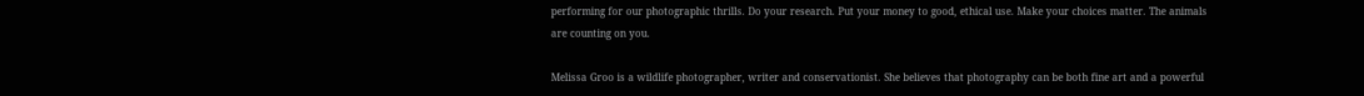performing for our photographic thrills. Do your research. Put your money to good, ethical use. Make your choices matter. The animals are counting on you.

Melissa Groo is a wildlife photographer, writer and conservationist. She believes that photography can be both fine art and a powerful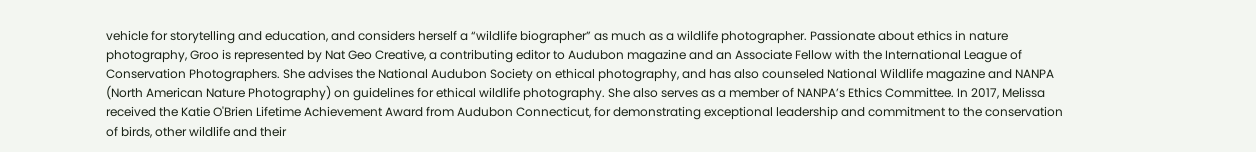vehicle for storytelling and education, and considers herself a “wildlife biographer” as much as a wildlife photographer. Passionate about ethics in nature photography, Groo is represented by Nat Geo Creative, a contributing editor to Audubon magazine and an Associate Fellow with the International League of Conservation Photographers. She advises the National Audubon Society on ethical photography, and has also counseled National Wildlife magazine and NANPA (North American Nature Photography) on guidelines for ethical wildlife photography. She also serves as a member of NANPA’s Ethics Committee. In 2017, Melissa received the Katie O'Brien Lifetime Achievement Award from Audubon Connecticut, for demonstrating exceptional leadership and commitment to the conservation of birds, other wildlife and their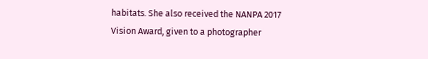habitats. She also received the NANPA 2017 Vision Award, given to a photographer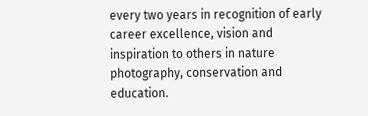every two years in recognition of early career excellence, vision and inspiration to others in nature photography, conservation and education.